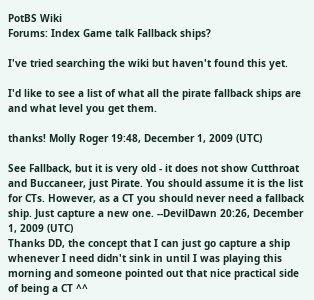PotBS Wiki
Forums: Index Game talk Fallback ships?

I've tried searching the wiki but haven't found this yet.

I'd like to see a list of what all the pirate fallback ships are and what level you get them.

thanks! Molly Roger 19:48, December 1, 2009 (UTC)

See Fallback, but it is very old - it does not show Cutthroat and Buccaneer, just Pirate. You should assume it is the list for CTs. However, as a CT you should never need a fallback ship. Just capture a new one. --DevilDawn 20:26, December 1, 2009 (UTC)
Thanks DD, the concept that I can just go capture a ship whenever I need didn't sink in until I was playing this morning and someone pointed out that nice practical side of being a CT ^^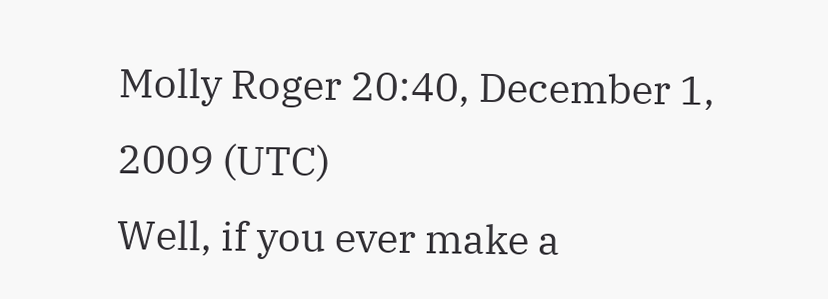Molly Roger 20:40, December 1, 2009 (UTC)
Well, if you ever make a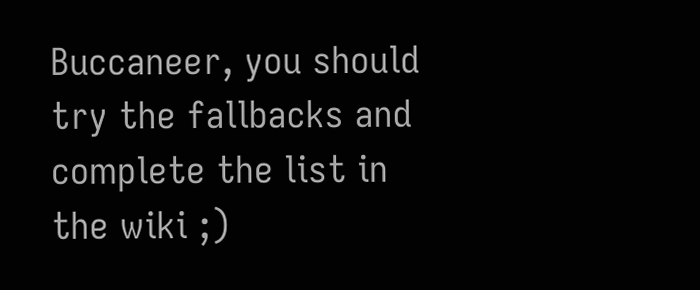Buccaneer, you should try the fallbacks and complete the list in the wiki ;)